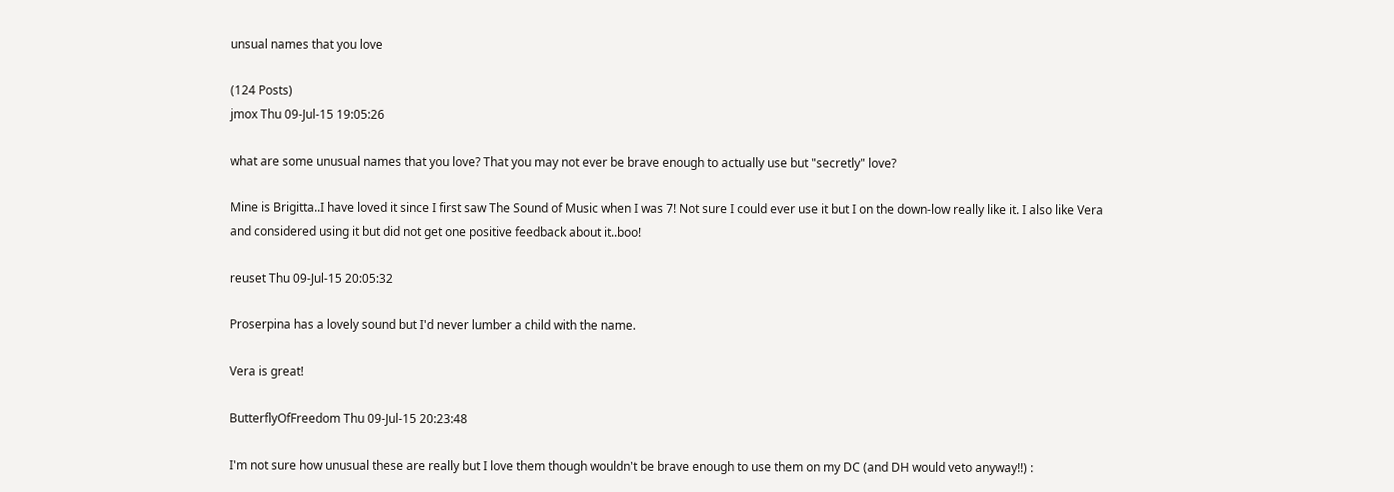unsual names that you love

(124 Posts)
jmox Thu 09-Jul-15 19:05:26

what are some unusual names that you love? That you may not ever be brave enough to actually use but "secretly" love?

Mine is Brigitta..I have loved it since I first saw The Sound of Music when I was 7! Not sure I could ever use it but I on the down-low really like it. I also like Vera and considered using it but did not get one positive feedback about it..boo!

reuset Thu 09-Jul-15 20:05:32

Proserpina has a lovely sound but I'd never lumber a child with the name.

Vera is great!

ButterflyOfFreedom Thu 09-Jul-15 20:23:48

I'm not sure how unusual these are really but I love them though wouldn't be brave enough to use them on my DC (and DH would veto anyway!!) :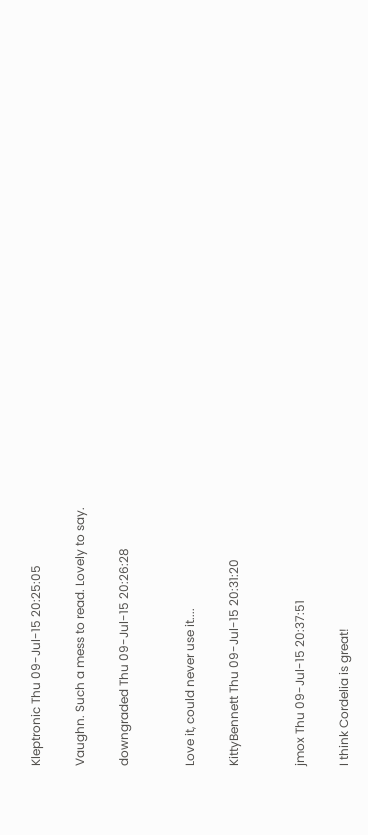Kleptronic Thu 09-Jul-15 20:25:05

Vaughn. Such a mess to read. Lovely to say.

downgraded Thu 09-Jul-15 20:26:28


Love it, could never use it....

KittyBennett Thu 09-Jul-15 20:31:20


jmox Thu 09-Jul-15 20:37:51

I think Cordelia is great!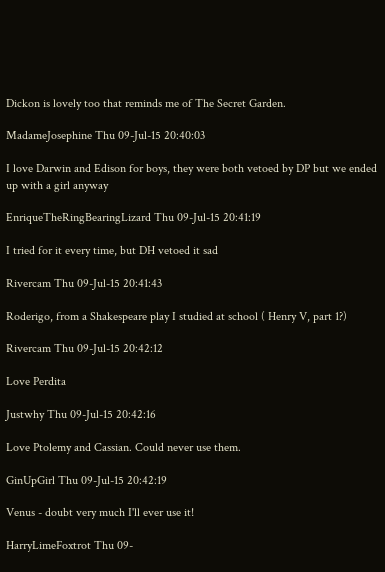Dickon is lovely too that reminds me of The Secret Garden.

MadameJosephine Thu 09-Jul-15 20:40:03

I love Darwin and Edison for boys, they were both vetoed by DP but we ended up with a girl anyway

EnriqueTheRingBearingLizard Thu 09-Jul-15 20:41:19

I tried for it every time, but DH vetoed it sad

Rivercam Thu 09-Jul-15 20:41:43

Roderigo, from a Shakespeare play I studied at school ( Henry V, part 1?)

Rivercam Thu 09-Jul-15 20:42:12

Love Perdita

Justwhy Thu 09-Jul-15 20:42:16

Love Ptolemy and Cassian. Could never use them.

GinUpGirl Thu 09-Jul-15 20:42:19

Venus - doubt very much I'll ever use it!

HarryLimeFoxtrot Thu 09-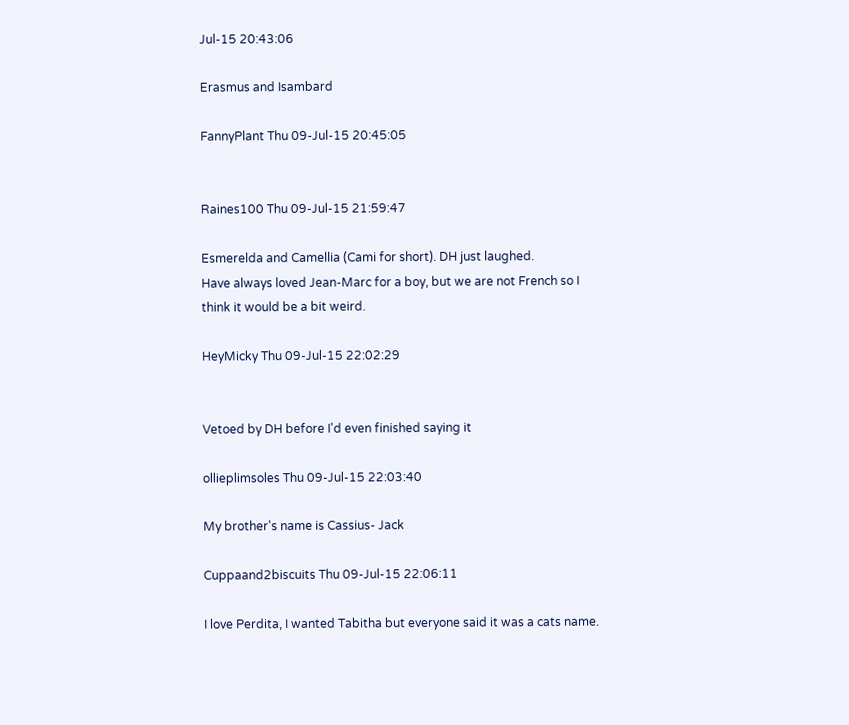Jul-15 20:43:06

Erasmus and Isambard

FannyPlant Thu 09-Jul-15 20:45:05


Raines100 Thu 09-Jul-15 21:59:47

Esmerelda and Camellia (Cami for short). DH just laughed.
Have always loved Jean-Marc for a boy, but we are not French so I think it would be a bit weird.

HeyMicky Thu 09-Jul-15 22:02:29


Vetoed by DH before I'd even finished saying it

ollieplimsoles Thu 09-Jul-15 22:03:40

My brother's name is Cassius- Jack

Cuppaand2biscuits Thu 09-Jul-15 22:06:11

I love Perdita, I wanted Tabitha but everyone said it was a cats name.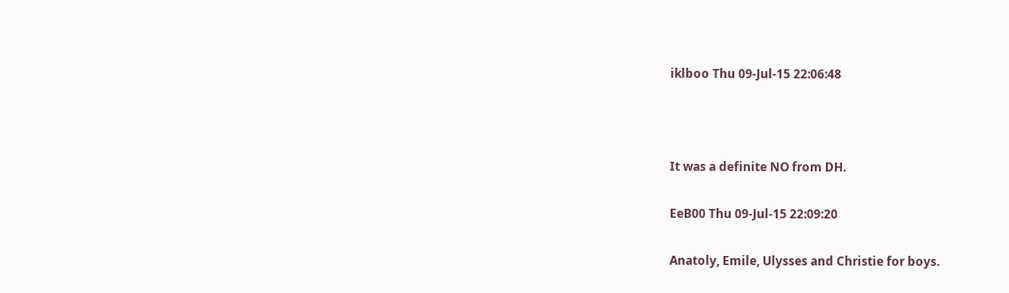iklboo Thu 09-Jul-15 22:06:48



It was a definite NO from DH.

EeB00 Thu 09-Jul-15 22:09:20

Anatoly, Emile, Ulysses and Christie for boys.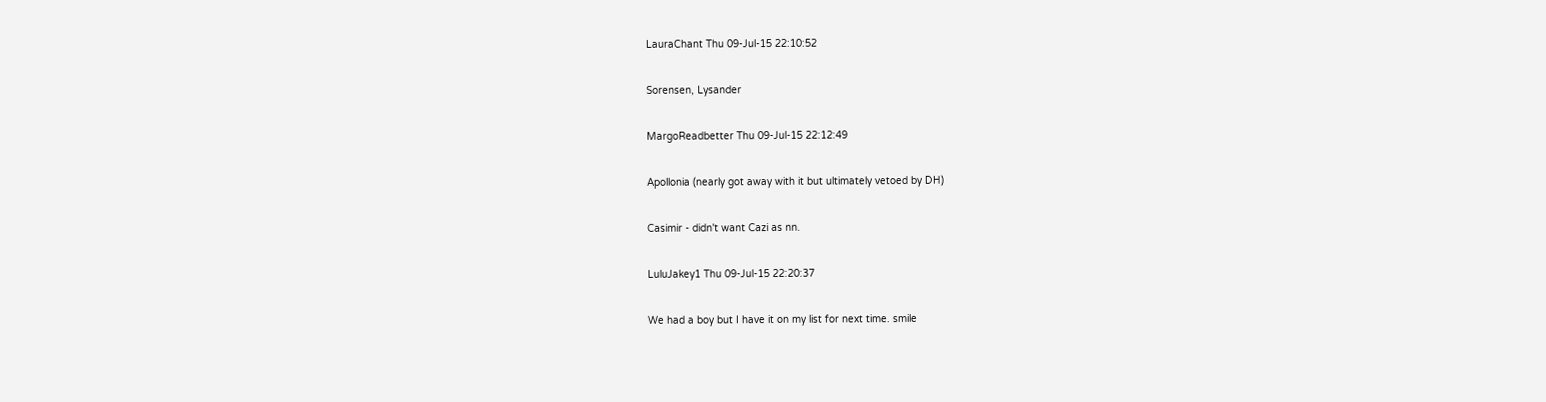LauraChant Thu 09-Jul-15 22:10:52

Sorensen, Lysander

MargoReadbetter Thu 09-Jul-15 22:12:49

Apollonia (nearly got away with it but ultimately vetoed by DH)

Casimir - didn't want Cazi as nn.

LuluJakey1 Thu 09-Jul-15 22:20:37

We had a boy but I have it on my list for next time. smile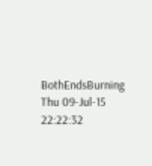BothEndsBurning Thu 09-Jul-15 22:22:32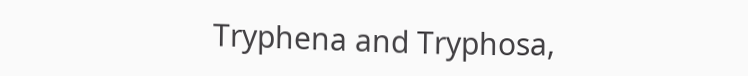Tryphena and Tryphosa,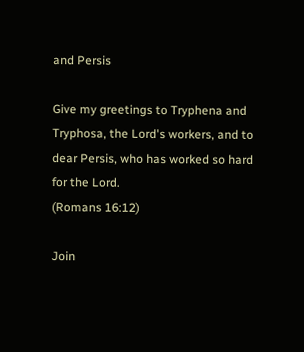and Persis

Give my greetings to Tryphena and Tryphosa, the Lord's workers, and to dear Persis, who has worked so hard for the Lord.
(Romans 16:12)

Join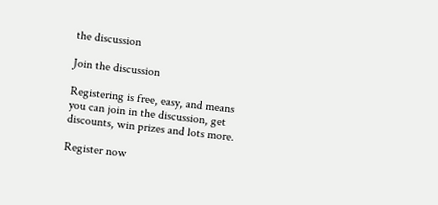the discussion

Join the discussion

Registering is free, easy, and means you can join in the discussion, get discounts, win prizes and lots more.

Register now